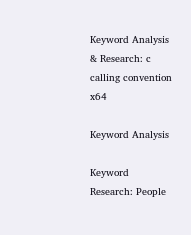Keyword Analysis & Research: c calling convention x64

Keyword Analysis

Keyword Research: People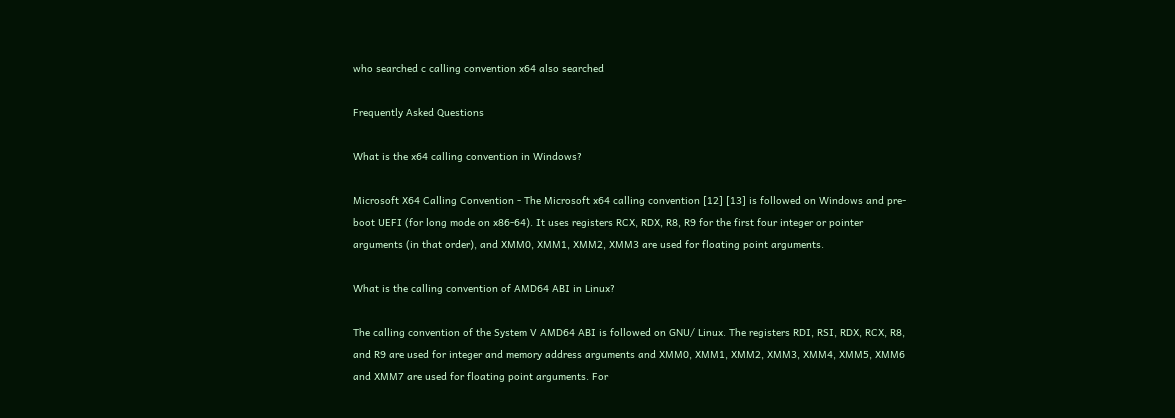who searched c calling convention x64 also searched

Frequently Asked Questions

What is the x64 calling convention in Windows?

Microsoft X64 Calling Convention - The Microsoft x64 calling convention [12] [13] is followed on Windows and pre-boot UEFI (for long mode on x86-64). It uses registers RCX, RDX, R8, R9 for the first four integer or pointer arguments (in that order), and XMM0, XMM1, XMM2, XMM3 are used for floating point arguments.

What is the calling convention of AMD64 ABI in Linux?

The calling convention of the System V AMD64 ABI is followed on GNU/ Linux. The registers RDI, RSI, RDX, RCX, R8, and R9 are used for integer and memory address arguments and XMM0, XMM1, XMM2, XMM3, XMM4, XMM5, XMM6 and XMM7 are used for floating point arguments. For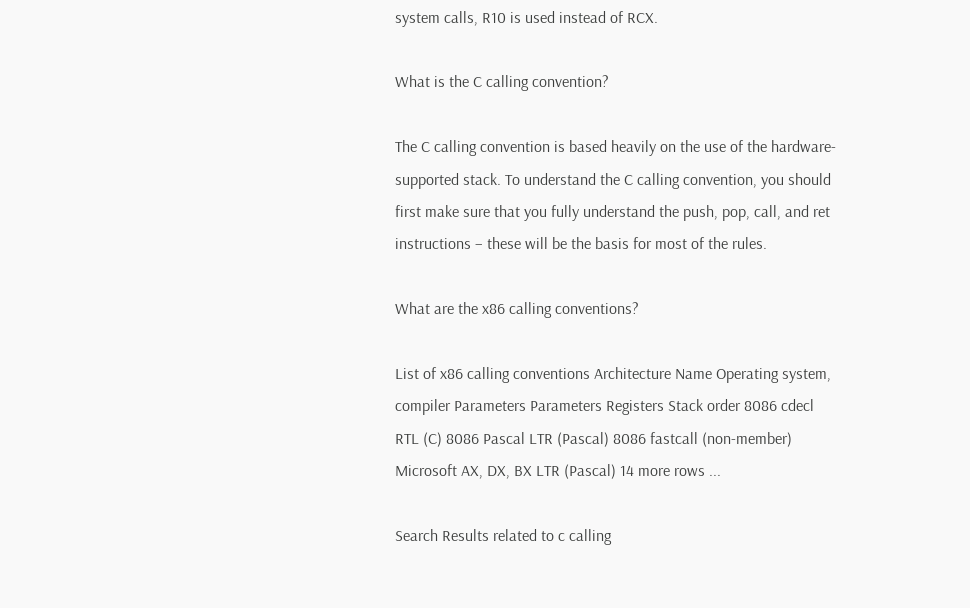system calls, R10 is used instead of RCX.

What is the C calling convention?

The C calling convention is based heavily on the use of the hardware-supported stack. To understand the C calling convention, you should first make sure that you fully understand the push, pop, call, and ret instructions – these will be the basis for most of the rules.

What are the x86 calling conventions?

List of x86 calling conventions Architecture Name Operating system, compiler Parameters Parameters Registers Stack order 8086 cdecl RTL (C) 8086 Pascal LTR (Pascal) 8086 fastcall (non-member) Microsoft AX, DX, BX LTR (Pascal) 14 more rows ...

Search Results related to c calling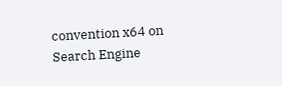convention x64 on Search Engine